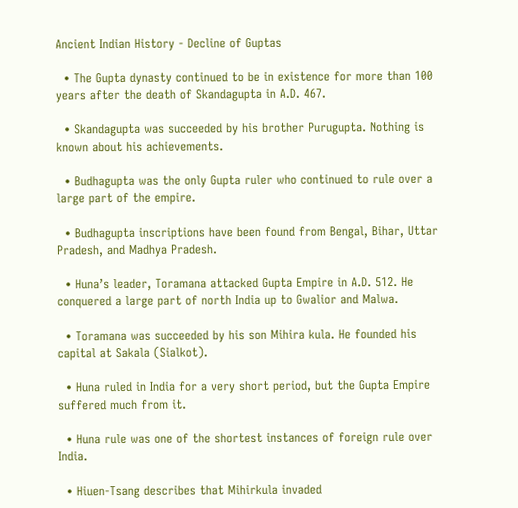Ancient Indian History - Decline of Guptas

  • The Gupta dynasty continued to be in existence for more than 100 years after the death of Skandagupta in A.D. 467.

  • Skandagupta was succeeded by his brother Purugupta. Nothing is known about his achievements.

  • Budhagupta was the only Gupta ruler who continued to rule over a large part of the empire.

  • Budhagupta inscriptions have been found from Bengal, Bihar, Uttar Pradesh, and Madhya Pradesh.

  • Huna’s leader, Toramana attacked Gupta Empire in A.D. 512. He conquered a large part of north India up to Gwalior and Malwa.

  • Toramana was succeeded by his son Mihira kula. He founded his capital at Sakala (Sialkot).

  • Huna ruled in India for a very short period, but the Gupta Empire suffered much from it.

  • Huna rule was one of the shortest instances of foreign rule over India.

  • Hiuen-Tsang describes that Mihirkula invaded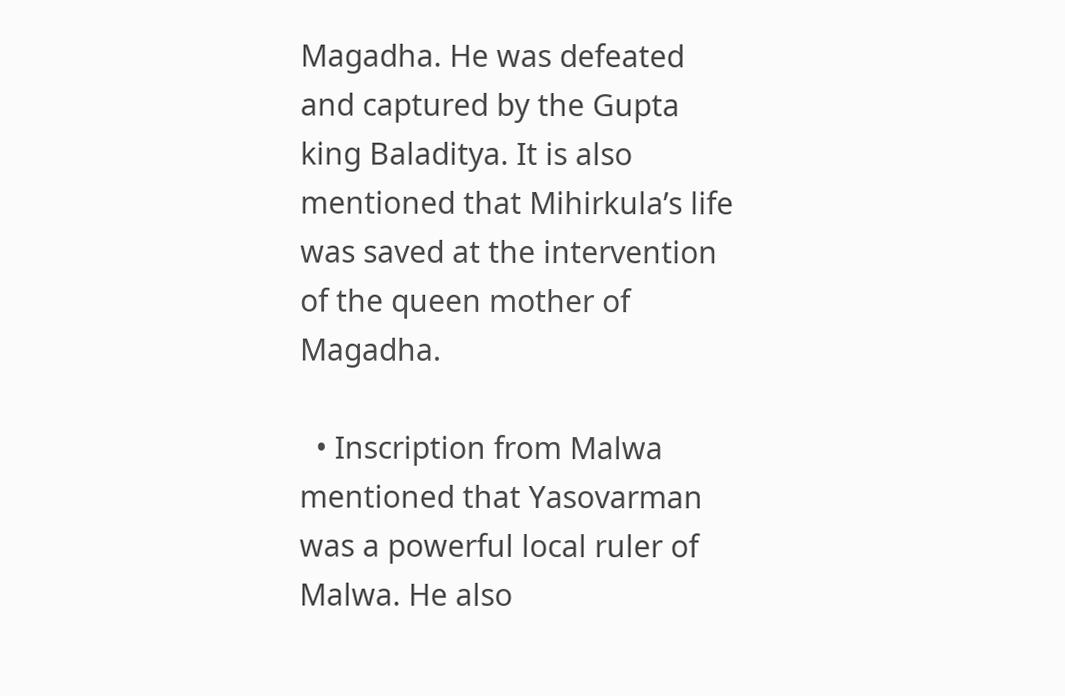Magadha. He was defeated and captured by the Gupta king Baladitya. It is also mentioned that Mihirkula’s life was saved at the intervention of the queen mother of Magadha.

  • Inscription from Malwa mentioned that Yasovarman was a powerful local ruler of Malwa. He also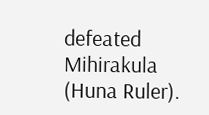defeated Mihirakula (Huna Ruler).